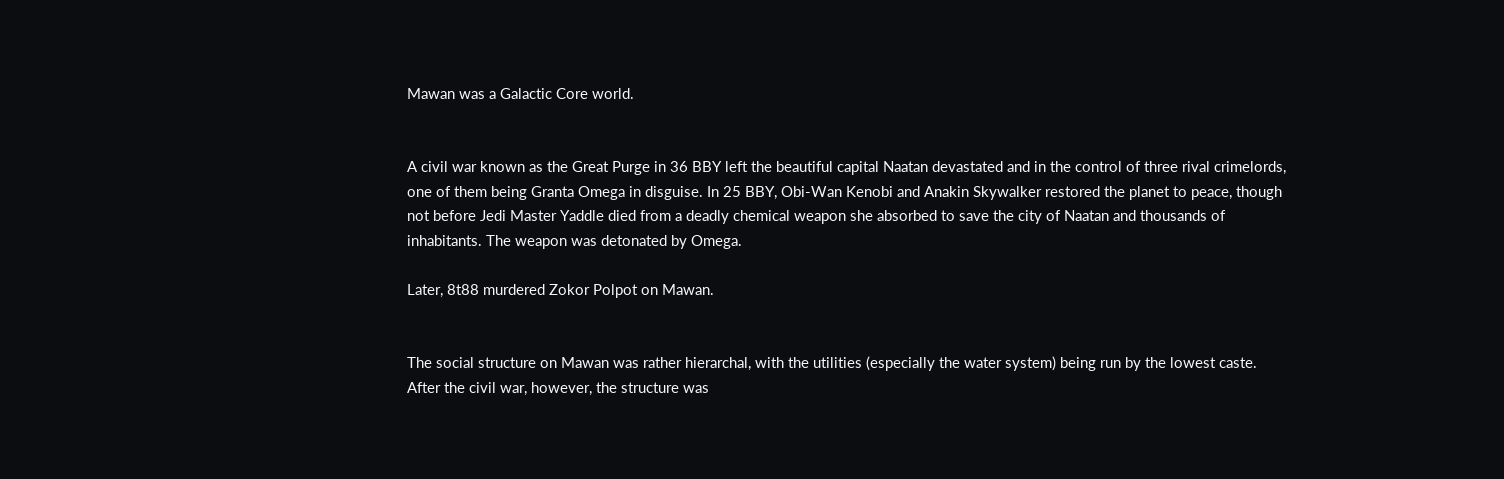Mawan was a Galactic Core world.


A civil war known as the Great Purge in 36 BBY left the beautiful capital Naatan devastated and in the control of three rival crimelords, one of them being Granta Omega in disguise. In 25 BBY, Obi-Wan Kenobi and Anakin Skywalker restored the planet to peace, though not before Jedi Master Yaddle died from a deadly chemical weapon she absorbed to save the city of Naatan and thousands of inhabitants. The weapon was detonated by Omega.

Later, 8t88 murdered Zokor Polpot on Mawan.


The social structure on Mawan was rather hierarchal, with the utilities (especially the water system) being run by the lowest caste. After the civil war, however, the structure was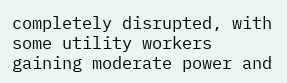completely disrupted, with some utility workers gaining moderate power and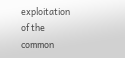exploitation of the common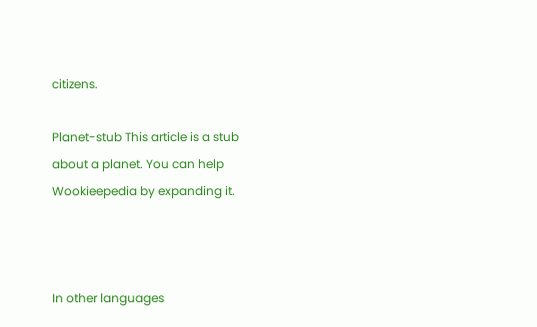citizens.

Planet-stub This article is a stub about a planet. You can help Wookieepedia by expanding it.



In other languages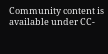Community content is available under CC-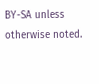BY-SA unless otherwise noted.